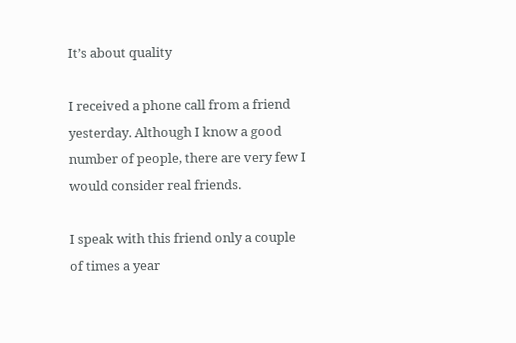It’s about quality

I received a phone call from a friend yesterday. Although I know a good number of people, there are very few I would consider real friends.

I speak with this friend only a couple of times a year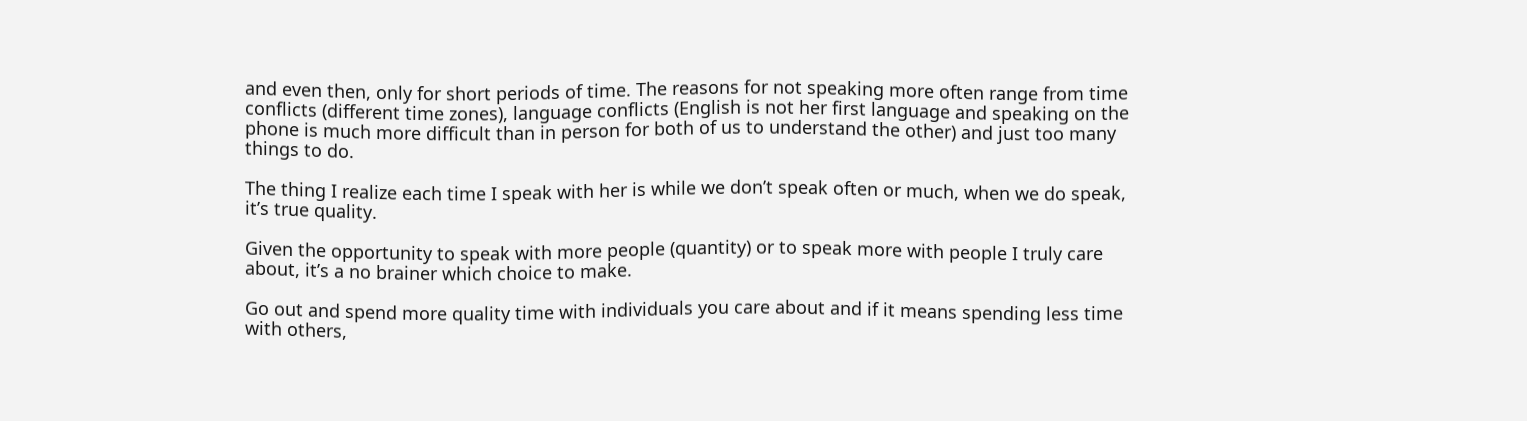and even then, only for short periods of time. The reasons for not speaking more often range from time conflicts (different time zones), language conflicts (English is not her first language and speaking on the phone is much more difficult than in person for both of us to understand the other) and just too many things to do.

The thing I realize each time I speak with her is while we don’t speak often or much, when we do speak, it’s true quality.

Given the opportunity to speak with more people (quantity) or to speak more with people I truly care about, it’s a no brainer which choice to make.

Go out and spend more quality time with individuals you care about and if it means spending less time with others,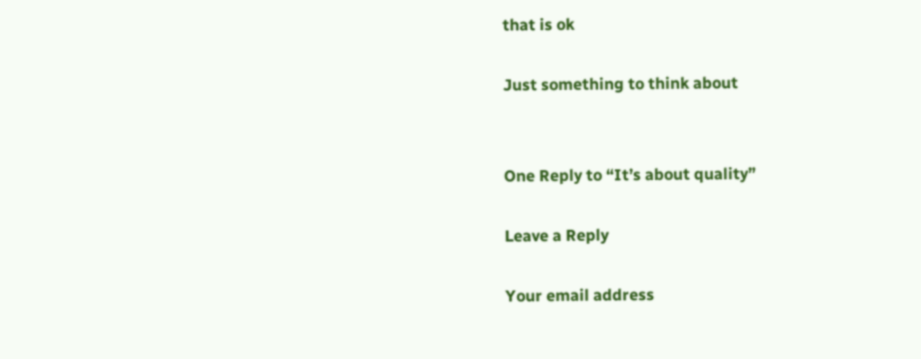that is ok

Just something to think about


One Reply to “It’s about quality”

Leave a Reply

Your email address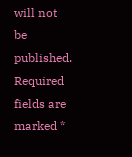will not be published. Required fields are marked *